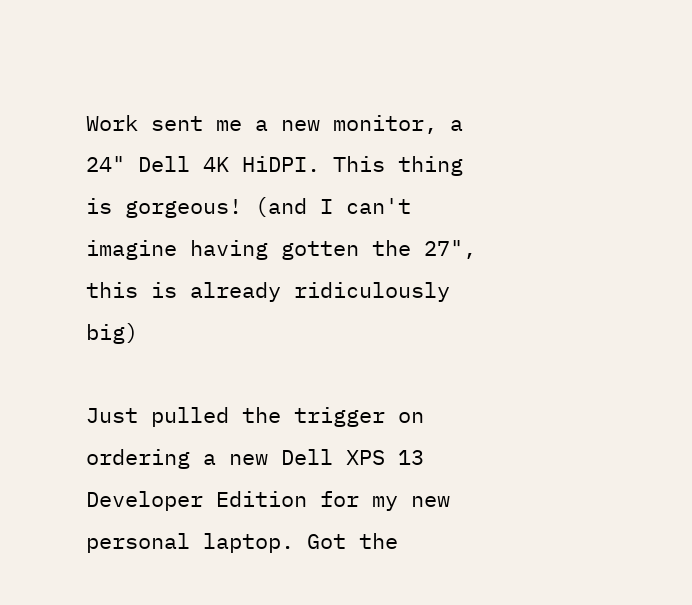Work sent me a new monitor, a 24" Dell 4K HiDPI. This thing is gorgeous! (and I can't imagine having gotten the 27", this is already ridiculously big)

Just pulled the trigger on ordering a new Dell XPS 13 Developer Edition for my new personal laptop. Got the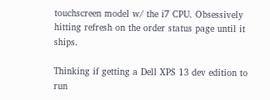touchscreen model w/ the i7 CPU. Obsessively hitting refresh on the order status page until it ships.

Thinking if getting a Dell XPS 13 dev edition to run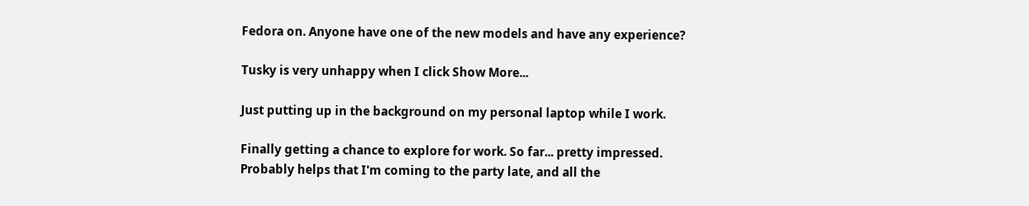Fedora on. Anyone have one of the new models and have any experience?

Tusky is very unhappy when I click Show More...

Just putting up in the background on my personal laptop while I work.

Finally getting a chance to explore for work. So far... pretty impressed. Probably helps that I'm coming to the party late, and all the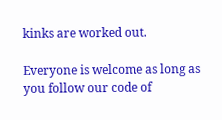kinks are worked out.

Everyone is welcome as long as you follow our code of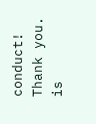conduct! Thank you. is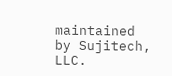maintained by Sujitech, LLC.